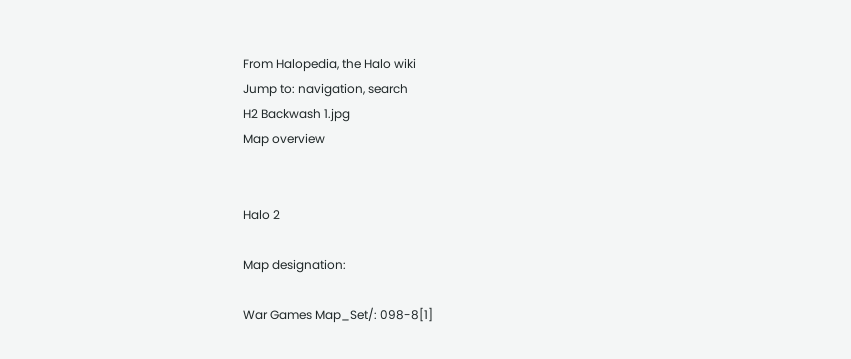From Halopedia, the Halo wiki
Jump to: navigation, search
H2 Backwash 1.jpg
Map overview


Halo 2

Map designation:

War Games Map_Set/: 098-8[1]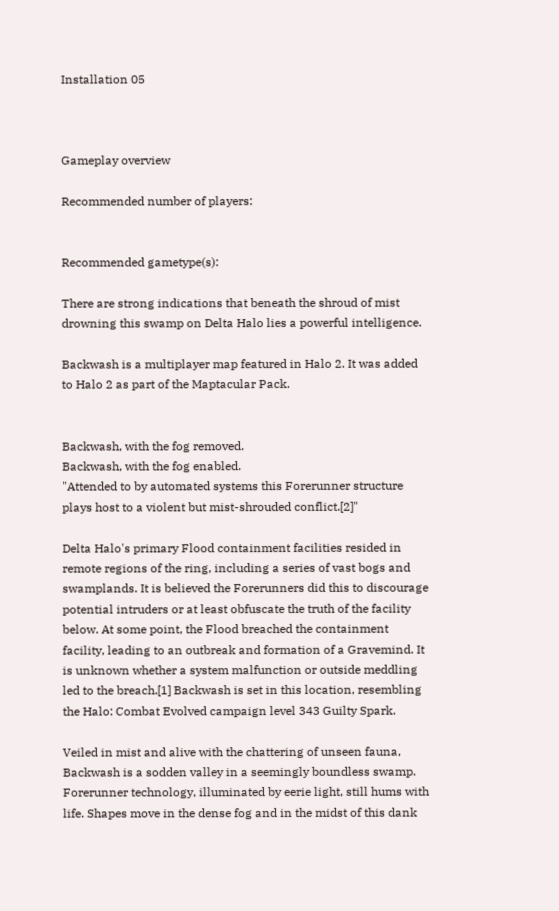Installation 05



Gameplay overview

Recommended number of players:


Recommended gametype(s):

There are strong indications that beneath the shroud of mist drowning this swamp on Delta Halo lies a powerful intelligence.

Backwash is a multiplayer map featured in Halo 2. It was added to Halo 2 as part of the Maptacular Pack.


Backwash, with the fog removed.
Backwash, with the fog enabled.
"Attended to by automated systems this Forerunner structure plays host to a violent but mist-shrouded conflict.[2]"

Delta Halo's primary Flood containment facilities resided in remote regions of the ring, including a series of vast bogs and swamplands. It is believed the Forerunners did this to discourage potential intruders or at least obfuscate the truth of the facility below. At some point, the Flood breached the containment facility, leading to an outbreak and formation of a Gravemind. It is unknown whether a system malfunction or outside meddling led to the breach.[1] Backwash is set in this location, resembling the Halo: Combat Evolved campaign level 343 Guilty Spark.

Veiled in mist and alive with the chattering of unseen fauna, Backwash is a sodden valley in a seemingly boundless swamp. Forerunner technology, illuminated by eerie light, still hums with life. Shapes move in the dense fog and in the midst of this dank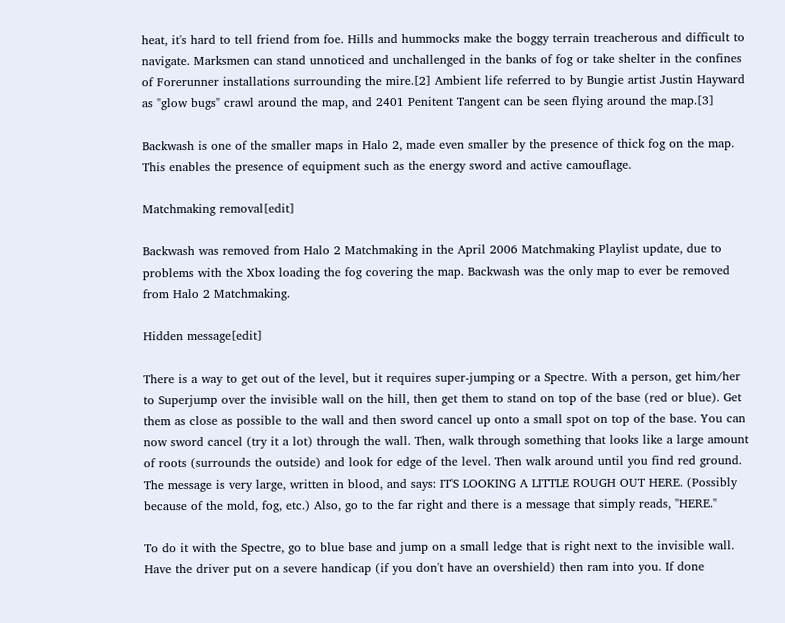heat, it's hard to tell friend from foe. Hills and hummocks make the boggy terrain treacherous and difficult to navigate. Marksmen can stand unnoticed and unchallenged in the banks of fog or take shelter in the confines of Forerunner installations surrounding the mire.[2] Ambient life referred to by Bungie artist Justin Hayward as "glow bugs" crawl around the map, and 2401 Penitent Tangent can be seen flying around the map.[3]

Backwash is one of the smaller maps in Halo 2, made even smaller by the presence of thick fog on the map. This enables the presence of equipment such as the energy sword and active camouflage.

Matchmaking removal[edit]

Backwash was removed from Halo 2 Matchmaking in the April 2006 Matchmaking Playlist update, due to problems with the Xbox loading the fog covering the map. Backwash was the only map to ever be removed from Halo 2 Matchmaking.

Hidden message[edit]

There is a way to get out of the level, but it requires super-jumping or a Spectre. With a person, get him/her to Superjump over the invisible wall on the hill, then get them to stand on top of the base (red or blue). Get them as close as possible to the wall and then sword cancel up onto a small spot on top of the base. You can now sword cancel (try it a lot) through the wall. Then, walk through something that looks like a large amount of roots (surrounds the outside) and look for edge of the level. Then walk around until you find red ground. The message is very large, written in blood, and says: IT'S LOOKING A LITTLE ROUGH OUT HERE. (Possibly because of the mold, fog, etc.) Also, go to the far right and there is a message that simply reads, "HERE."

To do it with the Spectre, go to blue base and jump on a small ledge that is right next to the invisible wall. Have the driver put on a severe handicap (if you don't have an overshield) then ram into you. If done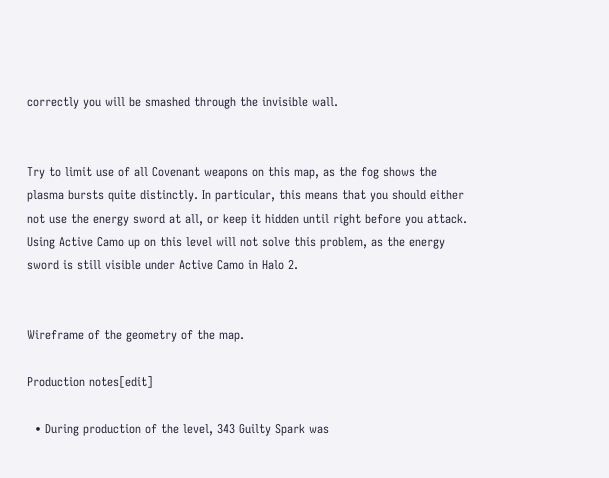correctly you will be smashed through the invisible wall.


Try to limit use of all Covenant weapons on this map, as the fog shows the plasma bursts quite distinctly. In particular, this means that you should either not use the energy sword at all, or keep it hidden until right before you attack. Using Active Camo up on this level will not solve this problem, as the energy sword is still visible under Active Camo in Halo 2.


Wireframe of the geometry of the map.

Production notes[edit]

  • During production of the level, 343 Guilty Spark was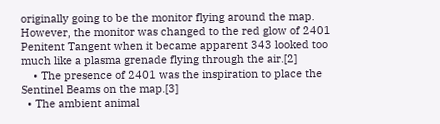originally going to be the monitor flying around the map. However, the monitor was changed to the red glow of 2401 Penitent Tangent when it became apparent 343 looked too much like a plasma grenade flying through the air.[2]
    • The presence of 2401 was the inspiration to place the Sentinel Beams on the map.[3]
  • The ambient animal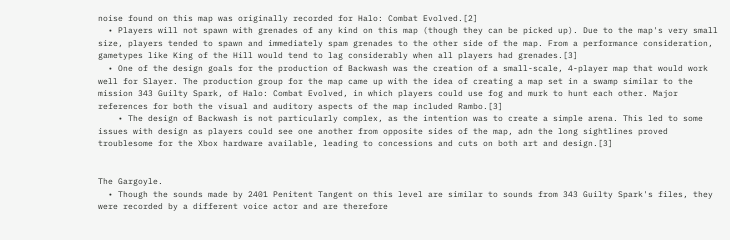noise found on this map was originally recorded for Halo: Combat Evolved.[2]
  • Players will not spawn with grenades of any kind on this map (though they can be picked up). Due to the map's very small size, players tended to spawn and immediately spam grenades to the other side of the map. From a performance consideration, gametypes like King of the Hill would tend to lag considerably when all players had grenades.[3]
  • One of the design goals for the production of Backwash was the creation of a small-scale, 4-player map that would work well for Slayer. The production group for the map came up with the idea of creating a map set in a swamp similar to the mission 343 Guilty Spark, of Halo: Combat Evolved, in which players could use fog and murk to hunt each other. Major references for both the visual and auditory aspects of the map included Rambo.[3]
    • The design of Backwash is not particularly complex, as the intention was to create a simple arena. This led to some issues with design as players could see one another from opposite sides of the map, adn the long sightlines proved troublesome for the Xbox hardware available, leading to concessions and cuts on both art and design.[3]


The Gargoyle.
  • Though the sounds made by 2401 Penitent Tangent on this level are similar to sounds from 343 Guilty Spark's files, they were recorded by a different voice actor and are therefore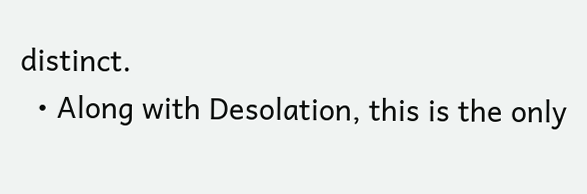distinct.
  • Along with Desolation, this is the only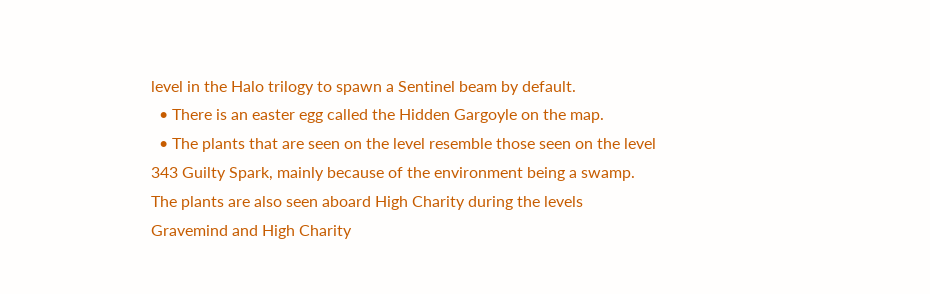level in the Halo trilogy to spawn a Sentinel beam by default.
  • There is an easter egg called the Hidden Gargoyle on the map.
  • The plants that are seen on the level resemble those seen on the level 343 Guilty Spark, mainly because of the environment being a swamp. The plants are also seen aboard High Charity during the levels Gravemind and High Charity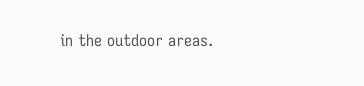in the outdoor areas.